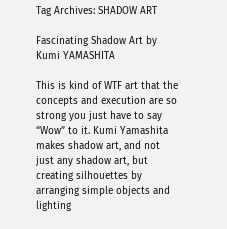Tag Archives: SHADOW ART

Fascinating Shadow Art by Kumi YAMASHITA

This is kind of WTF art that the concepts and execution are so strong you just have to say “Wow” to it. Kumi Yamashita makes shadow art, and not just any shadow art, but creating silhouettes by arranging simple objects and lighting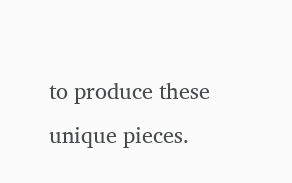to produce these unique pieces.